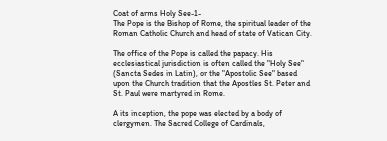Coat of arms Holy See-1-
The Pope is the Bishop of Rome, the spiritual leader of the Roman Catholic Church and head of state of Vatican City.

The office of the Pope is called the papacy. His ecclesiastical jurisdiction is often called the "Holy See" (Sancta Sedes in Latin), or the "Apostolic See" based upon the Church tradition that the Apostles St. Peter and St. Paul were martyred in Rome.

A its inception, the pope was elected by a body of clergymen. The Sacred College of Cardinals,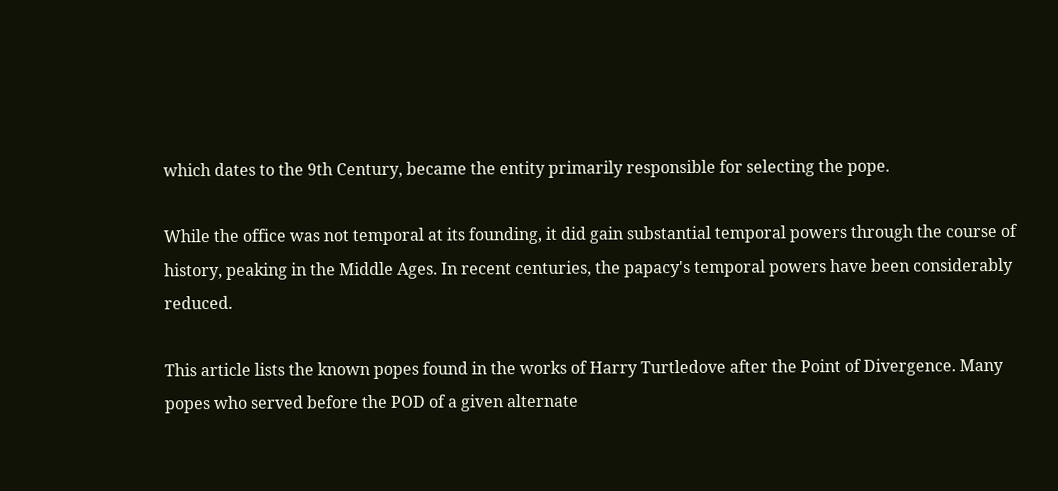which dates to the 9th Century, became the entity primarily responsible for selecting the pope.

While the office was not temporal at its founding, it did gain substantial temporal powers through the course of history, peaking in the Middle Ages. In recent centuries, the papacy's temporal powers have been considerably reduced.

This article lists the known popes found in the works of Harry Turtledove after the Point of Divergence. Many popes who served before the POD of a given alternate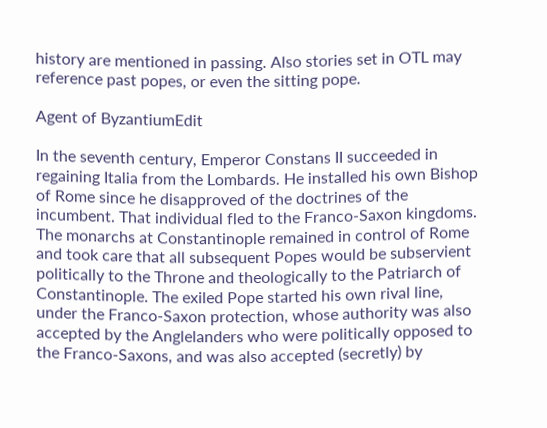history are mentioned in passing. Also stories set in OTL may reference past popes, or even the sitting pope.

Agent of ByzantiumEdit

In the seventh century, Emperor Constans II succeeded in regaining Italia from the Lombards. He installed his own Bishop of Rome since he disapproved of the doctrines of the incumbent. That individual fled to the Franco-Saxon kingdoms. The monarchs at Constantinople remained in control of Rome and took care that all subsequent Popes would be subservient politically to the Throne and theologically to the Patriarch of Constantinople. The exiled Pope started his own rival line, under the Franco-Saxon protection, whose authority was also accepted by the Anglelanders who were politically opposed to the Franco-Saxons, and was also accepted (secretly) by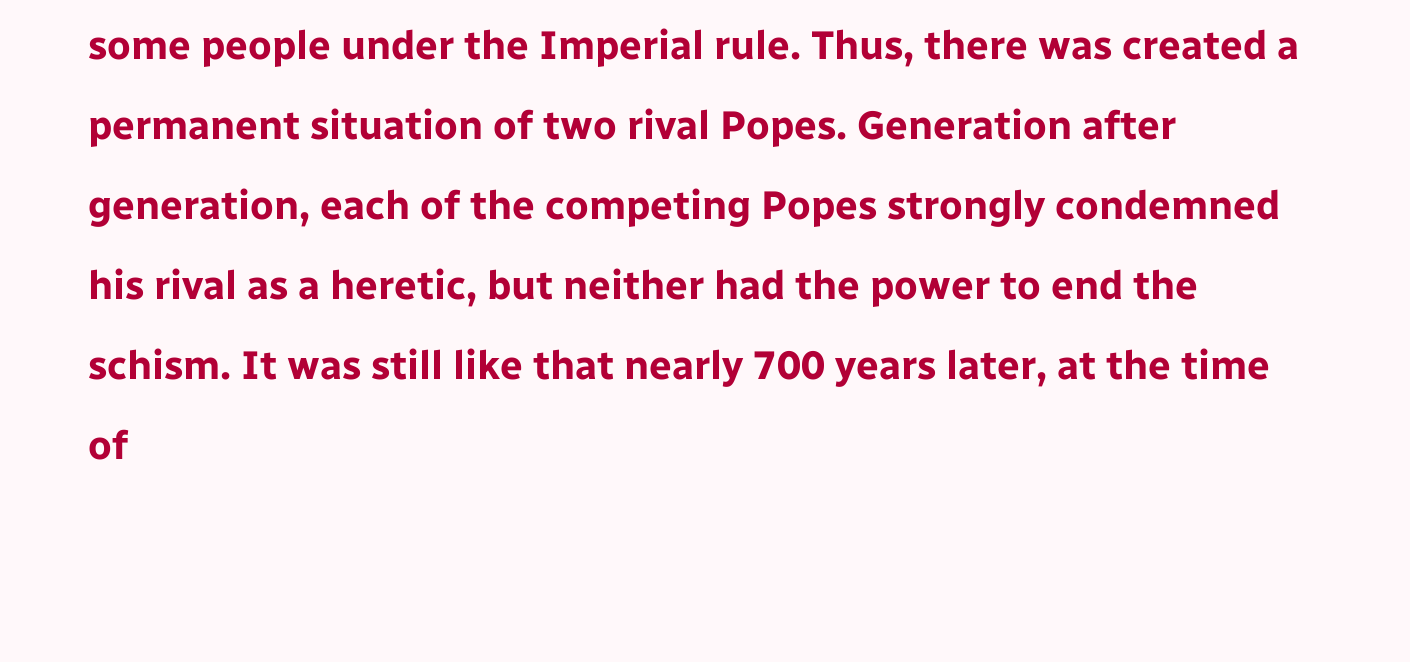some people under the Imperial rule. Thus, there was created a permanent situation of two rival Popes. Generation after generation, each of the competing Popes strongly condemned his rival as a heretic, but neither had the power to end the schism. It was still like that nearly 700 years later, at the time of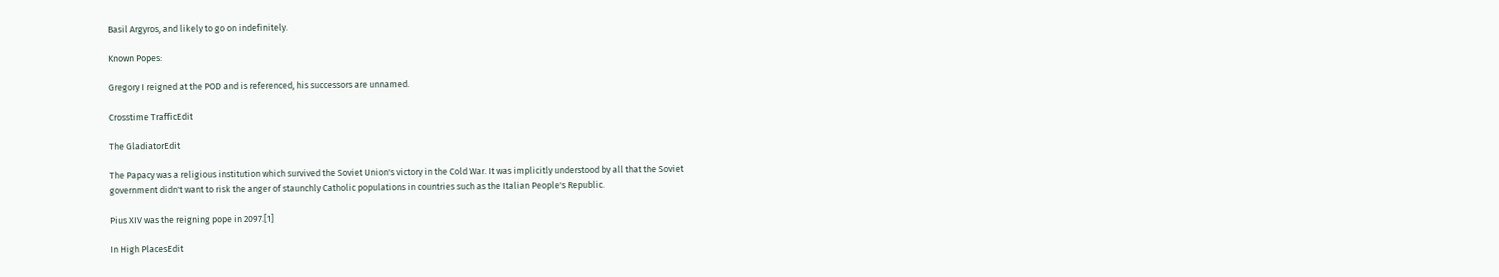Basil Argyros, and likely to go on indefinitely.

Known Popes:

Gregory I reigned at the POD and is referenced, his successors are unnamed.

Crosstime TrafficEdit

The GladiatorEdit

The Papacy was a religious institution which survived the Soviet Union's victory in the Cold War. It was implicitly understood by all that the Soviet government didn't want to risk the anger of staunchly Catholic populations in countries such as the Italian People's Republic.

Pius XIV was the reigning pope in 2097.[1]

In High PlacesEdit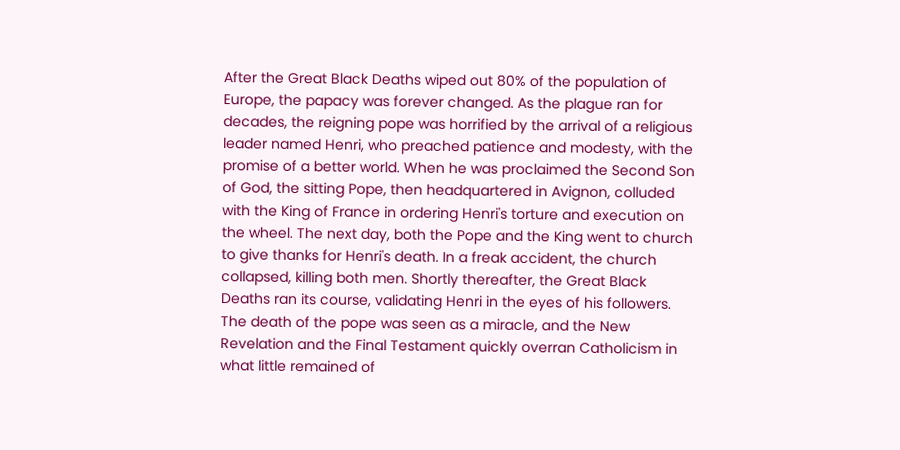After the Great Black Deaths wiped out 80% of the population of Europe, the papacy was forever changed. As the plague ran for decades, the reigning pope was horrified by the arrival of a religious leader named Henri, who preached patience and modesty, with the promise of a better world. When he was proclaimed the Second Son of God, the sitting Pope, then headquartered in Avignon, colluded with the King of France in ordering Henri's torture and execution on the wheel. The next day, both the Pope and the King went to church to give thanks for Henri's death. In a freak accident, the church collapsed, killing both men. Shortly thereafter, the Great Black Deaths ran its course, validating Henri in the eyes of his followers. The death of the pope was seen as a miracle, and the New Revelation and the Final Testament quickly overran Catholicism in what little remained of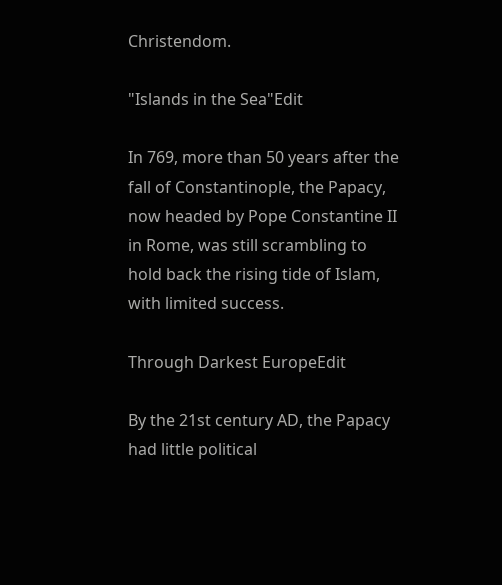Christendom.

"Islands in the Sea"Edit

In 769, more than 50 years after the fall of Constantinople, the Papacy, now headed by Pope Constantine II in Rome, was still scrambling to hold back the rising tide of Islam, with limited success.

Through Darkest EuropeEdit

By the 21st century AD, the Papacy had little political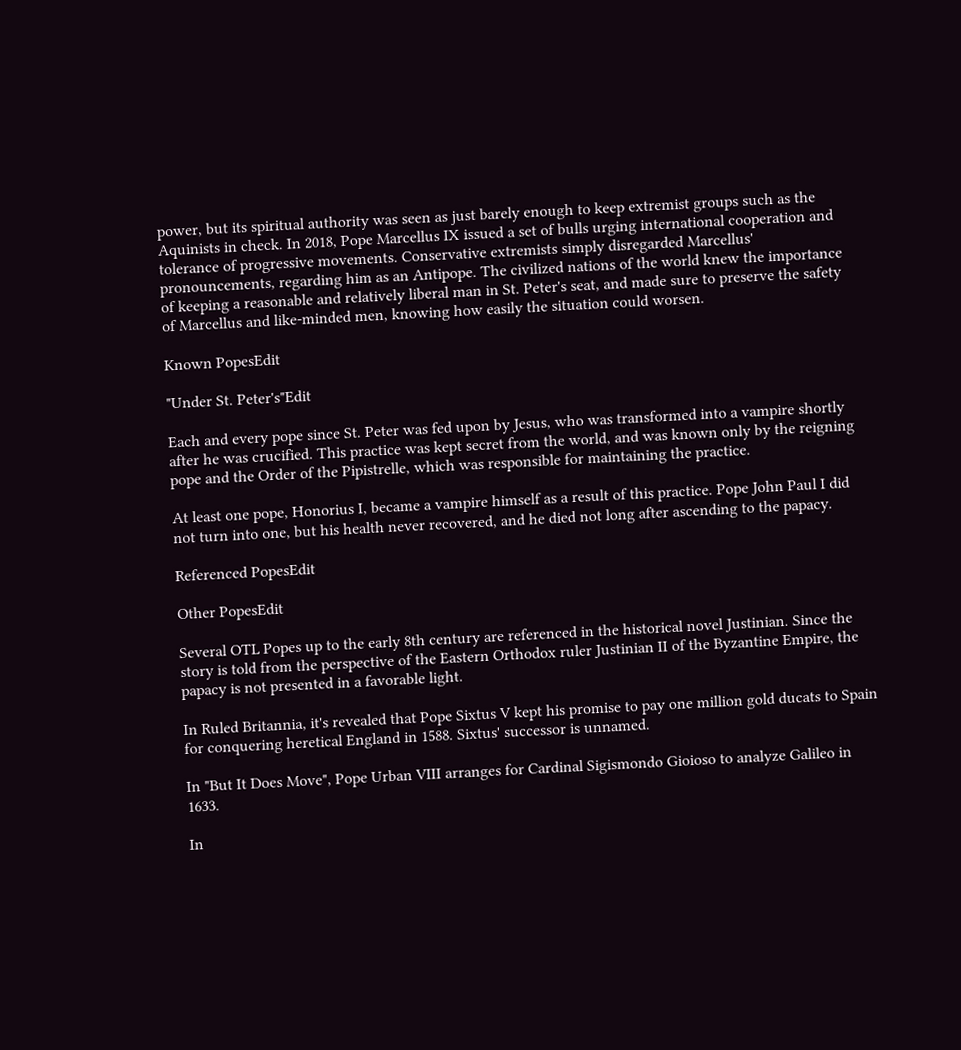power, but its spiritual authority was seen as just barely enough to keep extremist groups such as the Aquinists in check. In 2018, Pope Marcellus IX issued a set of bulls urging international cooperation and tolerance of progressive movements. Conservative extremists simply disregarded Marcellus' pronouncements, regarding him as an Antipope. The civilized nations of the world knew the importance of keeping a reasonable and relatively liberal man in St. Peter's seat, and made sure to preserve the safety of Marcellus and like-minded men, knowing how easily the situation could worsen.

Known PopesEdit

"Under St. Peter's"Edit

Each and every pope since St. Peter was fed upon by Jesus, who was transformed into a vampire shortly after he was crucified. This practice was kept secret from the world, and was known only by the reigning pope and the Order of the Pipistrelle, which was responsible for maintaining the practice.

At least one pope, Honorius I, became a vampire himself as a result of this practice. Pope John Paul I did not turn into one, but his health never recovered, and he died not long after ascending to the papacy.

Referenced PopesEdit

Other PopesEdit

Several OTL Popes up to the early 8th century are referenced in the historical novel Justinian. Since the story is told from the perspective of the Eastern Orthodox ruler Justinian II of the Byzantine Empire, the papacy is not presented in a favorable light.

In Ruled Britannia, it's revealed that Pope Sixtus V kept his promise to pay one million gold ducats to Spain for conquering heretical England in 1588. Sixtus' successor is unnamed.

In "But It Does Move", Pope Urban VIII arranges for Cardinal Sigismondo Gioioso to analyze Galileo in 1633.

In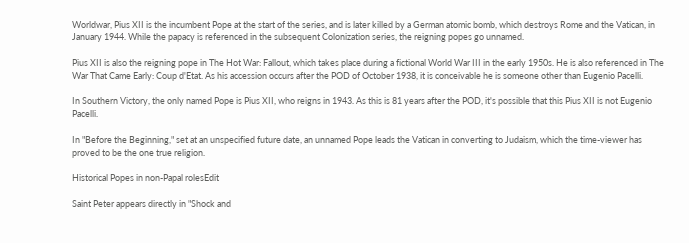Worldwar, Pius XII is the incumbent Pope at the start of the series, and is later killed by a German atomic bomb, which destroys Rome and the Vatican, in January 1944. While the papacy is referenced in the subsequent Colonization series, the reigning popes go unnamed.

Pius XII is also the reigning pope in The Hot War: Fallout, which takes place during a fictional World War III in the early 1950s. He is also referenced in The War That Came Early: Coup d'Etat. As his accession occurs after the POD of October 1938, it is conceivable he is someone other than Eugenio Pacelli.

In Southern Victory, the only named Pope is Pius XII, who reigns in 1943. As this is 81 years after the POD, it's possible that this Pius XII is not Eugenio Pacelli.

In "Before the Beginning," set at an unspecified future date, an unnamed Pope leads the Vatican in converting to Judaism, which the time-viewer has proved to be the one true religion.

Historical Popes in non-Papal rolesEdit

Saint Peter appears directly in "Shock and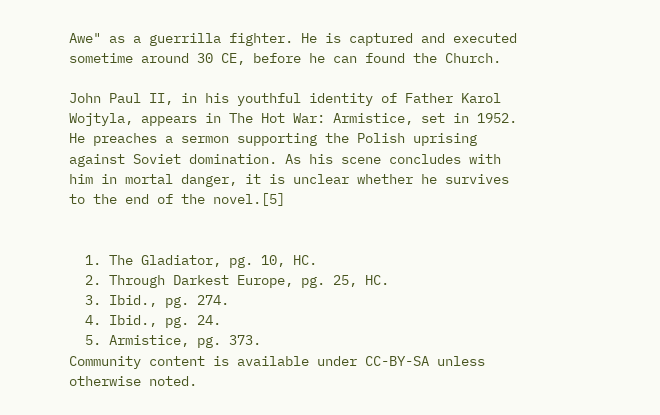Awe" as a guerrilla fighter. He is captured and executed sometime around 30 CE, before he can found the Church.

John Paul II, in his youthful identity of Father Karol Wojtyla, appears in The Hot War: Armistice, set in 1952. He preaches a sermon supporting the Polish uprising against Soviet domination. As his scene concludes with him in mortal danger, it is unclear whether he survives to the end of the novel.[5]


  1. The Gladiator, pg. 10, HC.
  2. Through Darkest Europe, pg. 25, HC.
  3. Ibid., pg. 274.
  4. Ibid., pg. 24.
  5. Armistice, pg. 373.
Community content is available under CC-BY-SA unless otherwise noted.